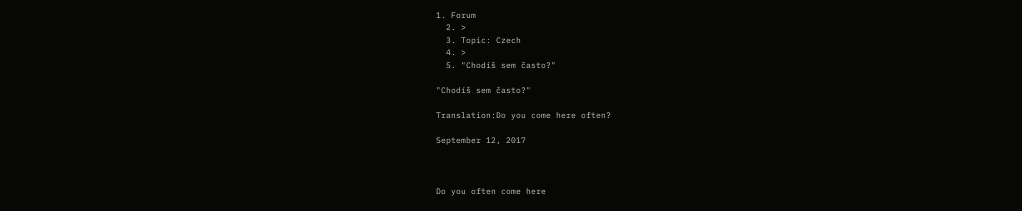1. Forum
  2. >
  3. Topic: Czech
  4. >
  5. "Chodíš sem často?"

"Chodíš sem často?"

Translation:Do you come here often?

September 12, 2017



Do you often come here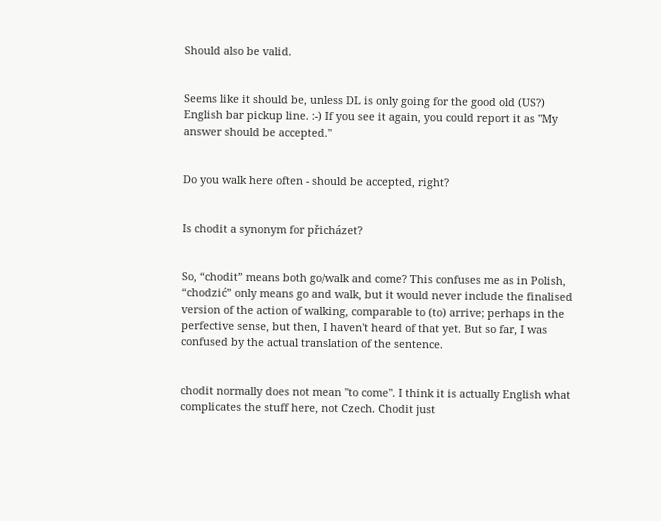Should also be valid.


Seems like it should be, unless DL is only going for the good old (US?) English bar pickup line. :-) If you see it again, you could report it as "My answer should be accepted."


Do you walk here often - should be accepted, right?


Is chodit a synonym for přicházet?


So, “chodit” means both go/walk and come? This confuses me as in Polish, “chodzić” only means go and walk, but it would never include the finalised version of the action of walking, comparable to (to) arrive; perhaps in the perfective sense, but then, I haven't heard of that yet. But so far, I was confused by the actual translation of the sentence.


chodit normally does not mean "to come". I think it is actually English what complicates the stuff here, not Czech. Chodit just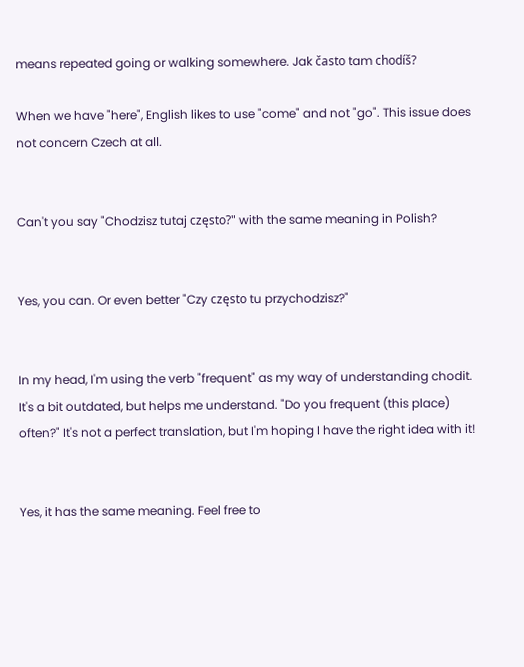means repeated going or walking somewhere. Jak často tam chodíš?

When we have "here", English likes to use "come" and not "go". This issue does not concern Czech at all.


Can't you say "Chodzisz tutaj często?" with the same meaning in Polish?


Yes, you can. Or even better "Czy często tu przychodzisz?"


In my head, I'm using the verb "frequent" as my way of understanding chodit. It's a bit outdated, but helps me understand. "Do you frequent (this place) often?" It's not a perfect translation, but I'm hoping I have the right idea with it!


Yes, it has the same meaning. Feel free to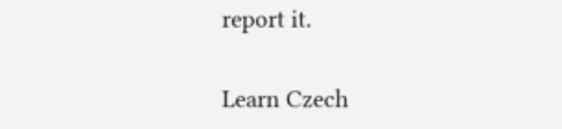report it.

Learn Czech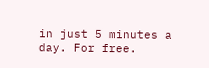in just 5 minutes a day. For free.